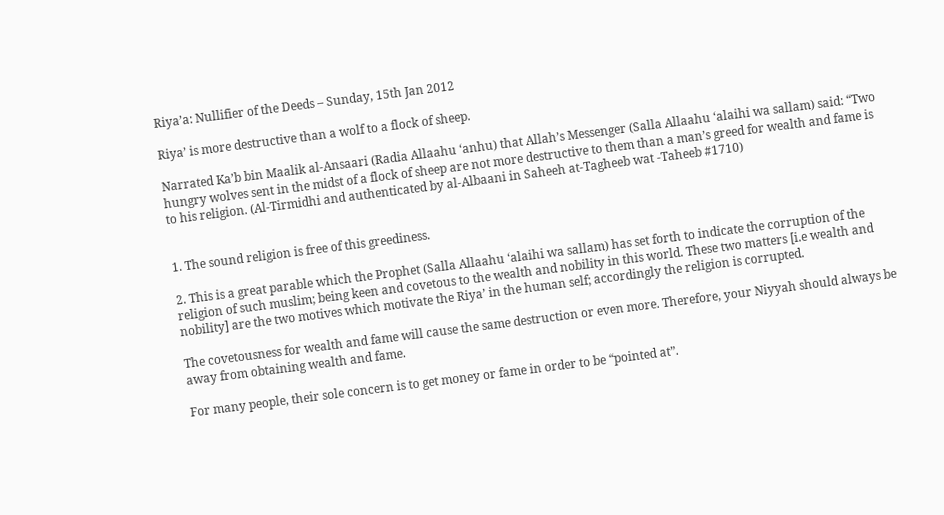Riya’a: Nullifier of the Deeds – Sunday, 15th Jan 2012

Riya’ is more destructive than a wolf to a flock of sheep.

Narrated Ka’b bin Maalik al-Ansaari (Radia Allaahu ‘anhu) that Allah’s Messenger (Salla Allaahu ‘alaihi wa sallam) said: “Two hungry wolves sent in the midst of a flock of sheep are not more destructive to them than a man’s greed for wealth and fame is to his religion. (Al-Tirmidhi and authenticated by al-Albaani in Saheeh at-Tagheeb wat -Taheeb #1710)


1. The sound religion is free of this greediness.

2. This is a great parable which the Prophet (Salla Allaahu ‘alaihi wa sallam) has set forth to indicate the corruption of the religion of such muslim; being keen and covetous to the wealth and nobility in this world. These two matters [i.e wealth and nobility] are the two motives which motivate the Riya’ in the human self; accordingly the religion is corrupted.

The covetousness for wealth and fame will cause the same destruction or even more. Therefore, your Niyyah should always be away from obtaining wealth and fame.

For many people, their sole concern is to get money or fame in order to be “pointed at”.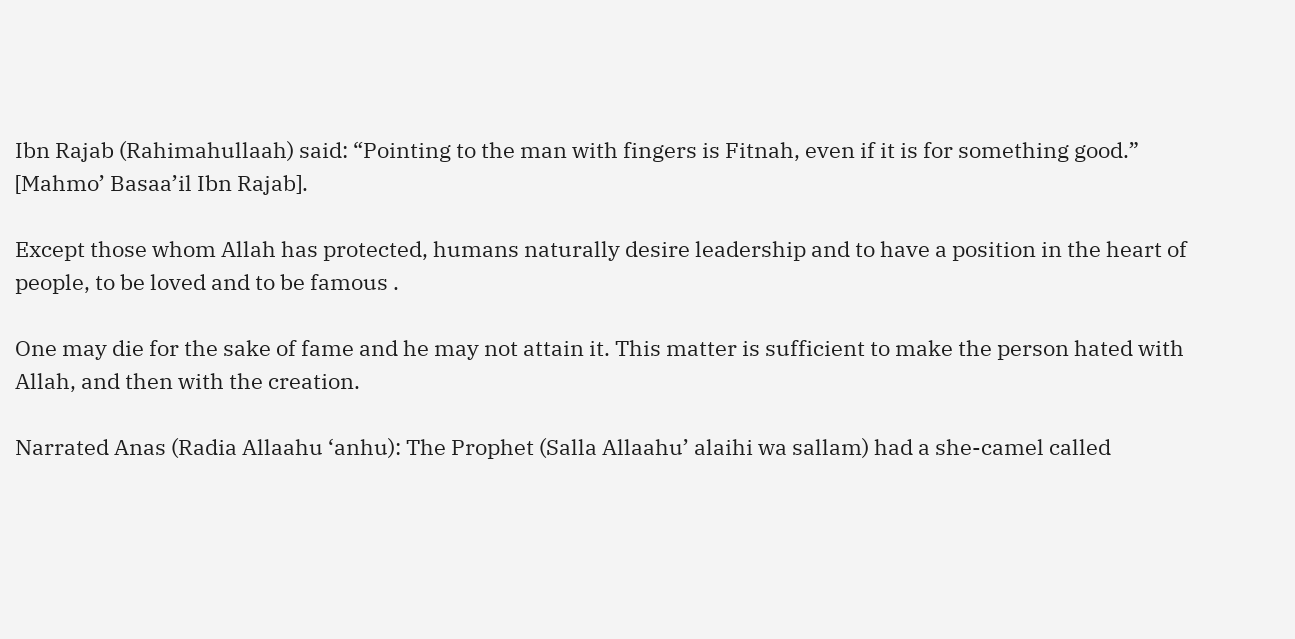Ibn Rajab (Rahimahullaah) said: “Pointing to the man with fingers is Fitnah, even if it is for something good.” [Mahmo’ Basaa’il Ibn Rajab].

Except those whom Allah has protected, humans naturally desire leadership and to have a position in the heart of people, to be loved and to be famous .

One may die for the sake of fame and he may not attain it. This matter is sufficient to make the person hated with Allah, and then with the creation.

Narrated Anas (Radia Allaahu ‘anhu): The Prophet (Salla Allaahu’ alaihi wa sallam) had a she-camel called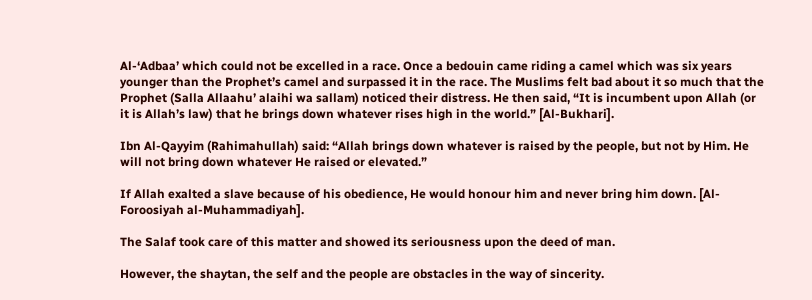Al-‘Adbaa’ which could not be excelled in a race. Once a bedouin came riding a camel which was six years younger than the Prophet’s camel and surpassed it in the race. The Muslims felt bad about it so much that the Prophet (Salla Allaahu’ alaihi wa sallam) noticed their distress. He then said, “It is incumbent upon Allah (or it is Allah’s law) that he brings down whatever rises high in the world.” [Al-Bukhari].

Ibn Al-Qayyim (Rahimahullah) said: “Allah brings down whatever is raised by the people, but not by Him. He will not bring down whatever He raised or elevated.”

If Allah exalted a slave because of his obedience, He would honour him and never bring him down. [Al-Foroosiyah al-Muhammadiyah].

The Salaf took care of this matter and showed its seriousness upon the deed of man.

However, the shaytan, the self and the people are obstacles in the way of sincerity.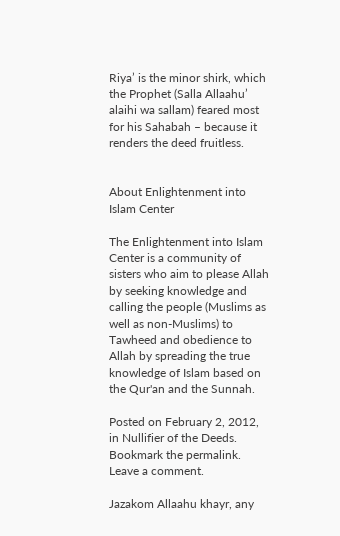Riya’ is the minor shirk, which the Prophet (Salla Allaahu’ alaihi wa sallam) feared most for his Sahabah – because it renders the deed fruitless.


About Enlightenment into Islam Center

The Enlightenment into Islam Center is a community of sisters who aim to please Allah by seeking knowledge and calling the people (Muslims as well as non-Muslims) to Tawheed and obedience to Allah by spreading the true knowledge of Islam based on the Qur'an and the Sunnah.

Posted on February 2, 2012, in Nullifier of the Deeds. Bookmark the permalink. Leave a comment.

Jazakom Allaahu khayr, any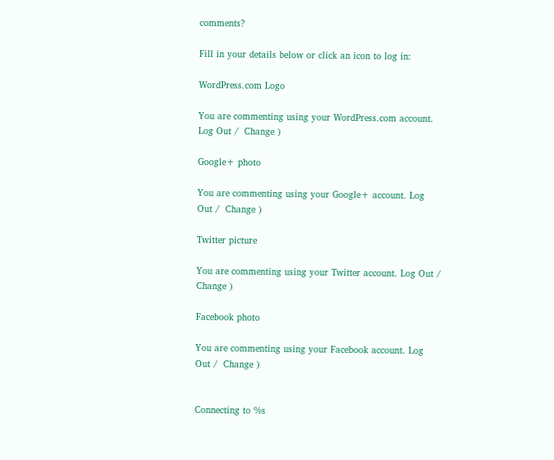comments?

Fill in your details below or click an icon to log in:

WordPress.com Logo

You are commenting using your WordPress.com account. Log Out /  Change )

Google+ photo

You are commenting using your Google+ account. Log Out /  Change )

Twitter picture

You are commenting using your Twitter account. Log Out /  Change )

Facebook photo

You are commenting using your Facebook account. Log Out /  Change )


Connecting to %s